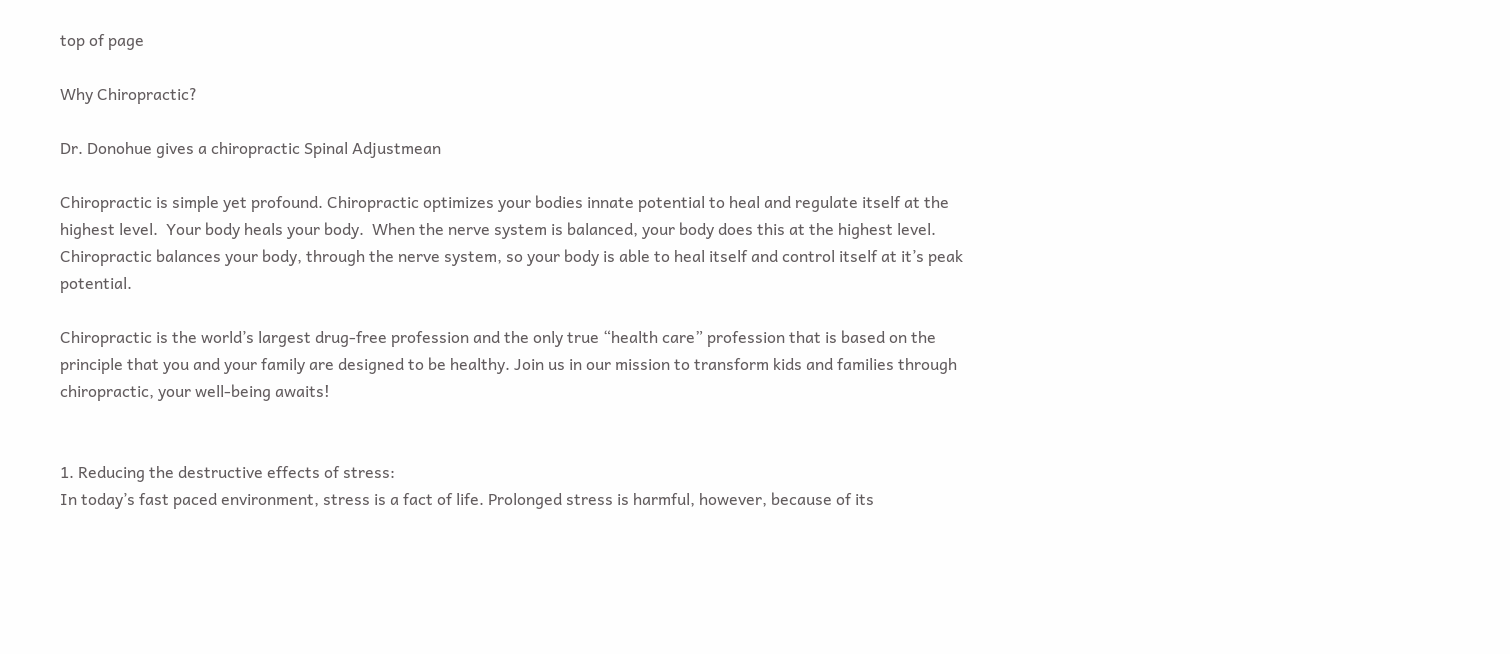top of page

Why Chiropractic?

Dr. Donohue gives a chiropractic Spinal Adjustmean

Chiropractic is simple yet profound. Chiropractic optimizes your bodies innate potential to heal and regulate itself at the highest level.  Your body heals your body.  When the nerve system is balanced, your body does this at the highest level.  Chiropractic balances your body, through the nerve system, so your body is able to heal itself and control itself at it’s peak potential.

Chiropractic is the world’s largest drug-free profession and the only true “health care” profession that is based on the principle that you and your family are designed to be healthy. Join us in our mission to transform kids and families through chiropractic, your well-being awaits!


1. Reducing the destructive effects of stress:
In today’s fast paced environment, stress is a fact of life. Prolonged stress is harmful, however, because of its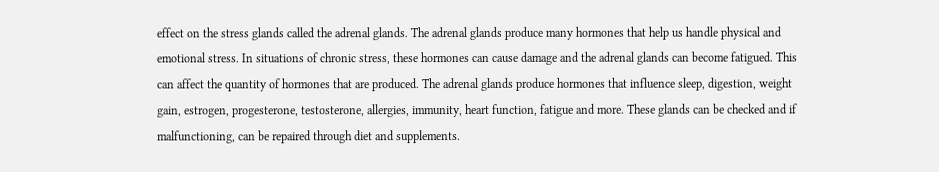effect on the stress glands called the adrenal glands. The adrenal glands produce many hormones that help us handle physical and emotional stress. In situations of chronic stress, these hormones can cause damage and the adrenal glands can become fatigued. This can affect the quantity of hormones that are produced. The adrenal glands produce hormones that influence sleep, digestion, weight gain, estrogen, progesterone, testosterone, allergies, immunity, heart function, fatigue and more. These glands can be checked and if malfunctioning, can be repaired through diet and supplements.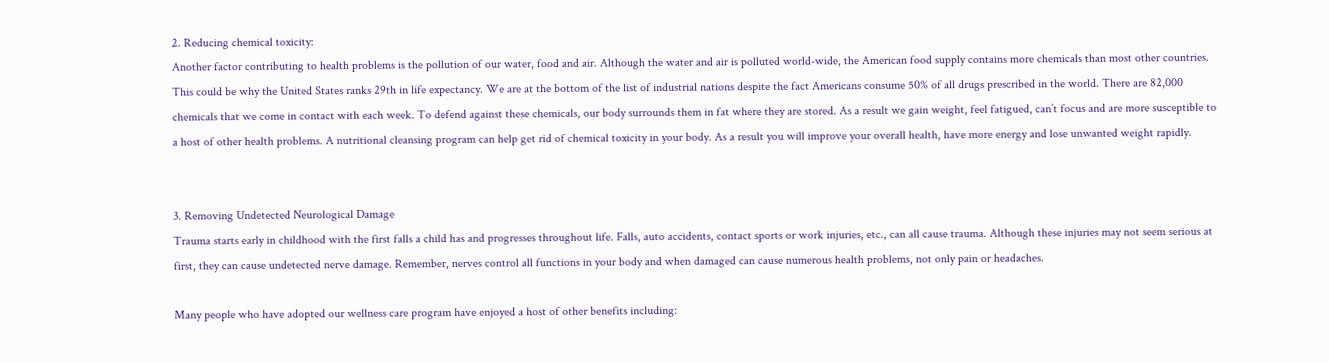2. Reducing chemical toxicity:
Another factor contributing to health problems is the pollution of our water, food and air. Although the water and air is polluted world-wide, the American food supply contains more chemicals than most other countries. This could be why the United States ranks 29th in life expectancy. We are at the bottom of the list of industrial nations despite the fact Americans consume 50% of all drugs prescribed in the world. There are 82,000 chemicals that we come in contact with each week. To defend against these chemicals, our body surrounds them in fat where they are stored. As a result we gain weight, feel fatigued, can’t focus and are more susceptible to a host of other health problems. A nutritional cleansing program can help get rid of chemical toxicity in your body. As a result you will improve your overall health, have more energy and lose unwanted weight rapidly.


3. Removing Undetected Neurological Damage
Trauma starts early in childhood with the first falls a child has and progresses throughout life. Falls, auto accidents, contact sports or work injuries, etc., can all cause trauma. Although these injuries may not seem serious at first, they can cause undetected nerve damage. Remember, nerves control all functions in your body and when damaged can cause numerous health problems, not only pain or headaches.

Many people who have adopted our wellness care program have enjoyed a host of other benefits including: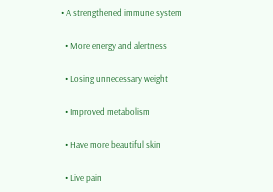• A strengthened immune system

  • More energy and alertness

  • Losing unnecessary weight

  • Improved metabolism

  • Have more beautiful skin

  • Live pain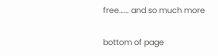free…… and so much more

bottom of page